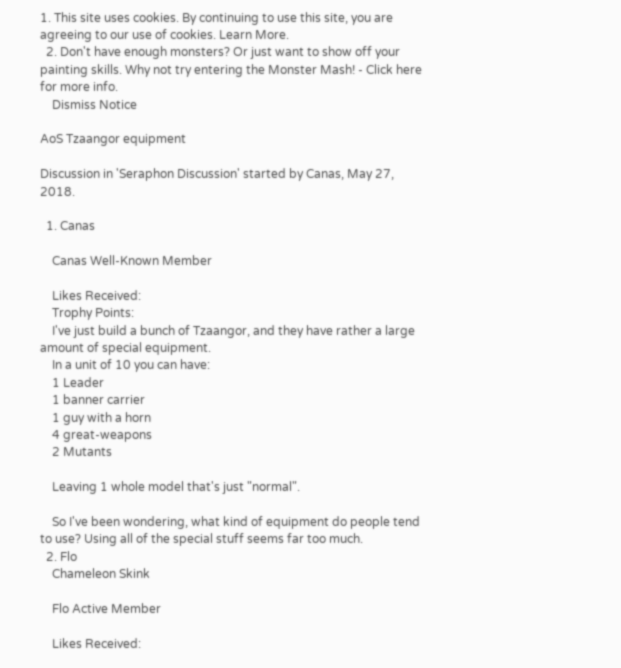1. This site uses cookies. By continuing to use this site, you are agreeing to our use of cookies. Learn More.
  2. Don't have enough monsters? Or just want to show off your painting skills. Why not try entering the Monster Mash! - Click here for more info.
    Dismiss Notice

AoS Tzaangor equipment

Discussion in 'Seraphon Discussion' started by Canas, May 27, 2018.

  1. Canas

    Canas Well-Known Member

    Likes Received:
    Trophy Points:
    I've just build a bunch of Tzaangor, and they have rather a large amount of special equipment.
    In a unit of 10 you can have:
    1 Leader
    1 banner carrier
    1 guy with a horn
    4 great-weapons
    2 Mutants

    Leaving 1 whole model that's just "normal".

    So I've been wondering, what kind of equipment do people tend to use? Using all of the special stuff seems far too much.
  2. Flo
    Chameleon Skink

    Flo Active Member

    Likes Received: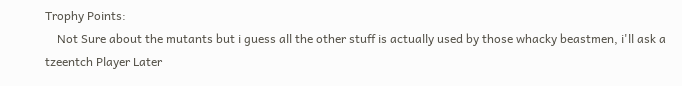Trophy Points:
    Not Sure about the mutants but i guess all the other stuff is actually used by those whacky beastmen, i'll ask a tzeentch Player Later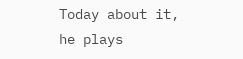Today about it, he plays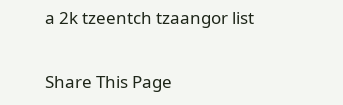a 2k tzeentch tzaangor list

Share This Page